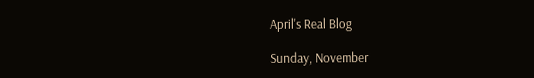April's Real Blog

Sunday, November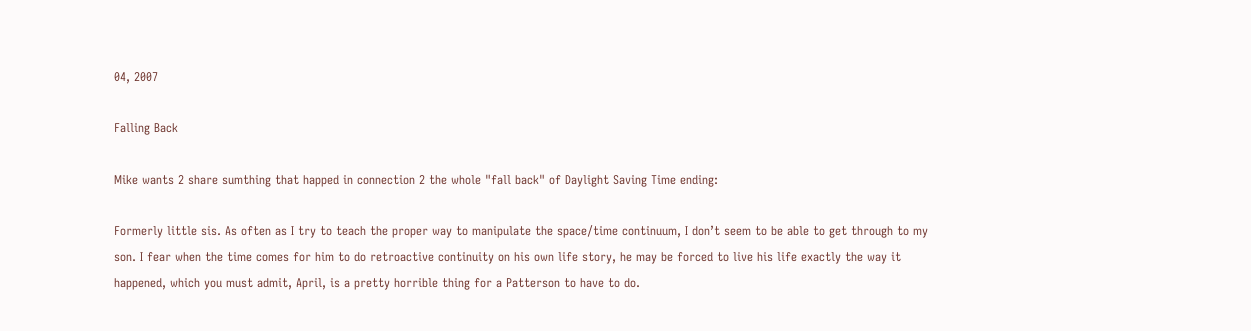04, 2007

Falling Back

Mike wants 2 share sumthing that happed in connection 2 the whole "fall back" of Daylight Saving Time ending:

Formerly little sis. As often as I try to teach the proper way to manipulate the space/time continuum, I don’t seem to be able to get through to my son. I fear when the time comes for him to do retroactive continuity on his own life story, he may be forced to live his life exactly the way it happened, which you must admit, April, is a pretty horrible thing for a Patterson to have to do.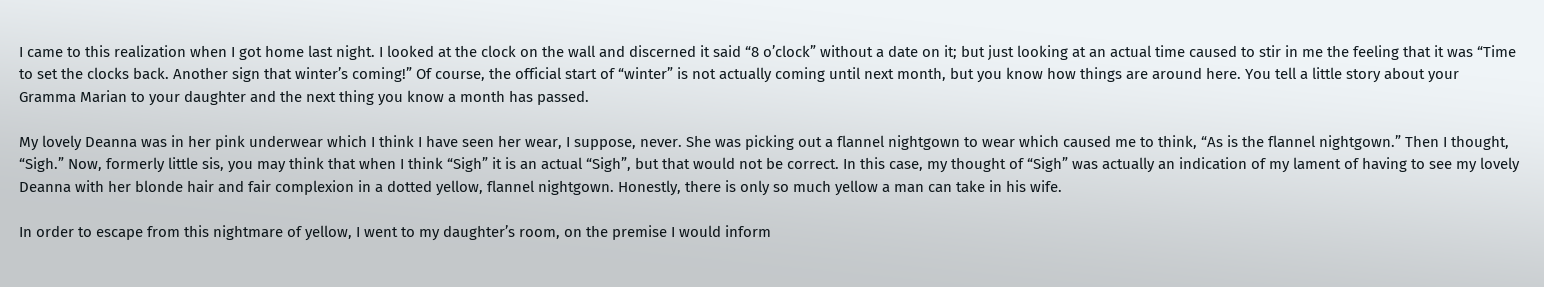I came to this realization when I got home last night. I looked at the clock on the wall and discerned it said “8 o’clock” without a date on it; but just looking at an actual time caused to stir in me the feeling that it was “Time to set the clocks back. Another sign that winter’s coming!” Of course, the official start of “winter” is not actually coming until next month, but you know how things are around here. You tell a little story about your Gramma Marian to your daughter and the next thing you know a month has passed.

My lovely Deanna was in her pink underwear which I think I have seen her wear, I suppose, never. She was picking out a flannel nightgown to wear which caused me to think, “As is the flannel nightgown.” Then I thought, “Sigh.” Now, formerly little sis, you may think that when I think “Sigh” it is an actual “Sigh”, but that would not be correct. In this case, my thought of “Sigh” was actually an indication of my lament of having to see my lovely Deanna with her blonde hair and fair complexion in a dotted yellow, flannel nightgown. Honestly, there is only so much yellow a man can take in his wife.

In order to escape from this nightmare of yellow, I went to my daughter’s room, on the premise I would inform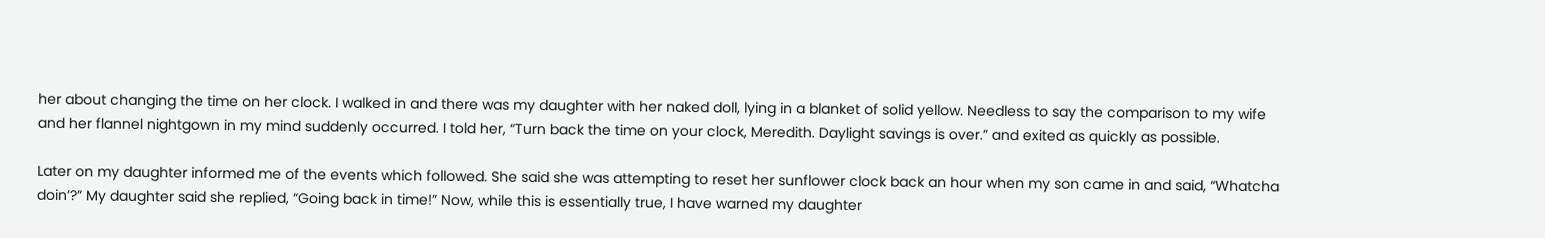her about changing the time on her clock. I walked in and there was my daughter with her naked doll, lying in a blanket of solid yellow. Needless to say the comparison to my wife and her flannel nightgown in my mind suddenly occurred. I told her, “Turn back the time on your clock, Meredith. Daylight savings is over.” and exited as quickly as possible.

Later on my daughter informed me of the events which followed. She said she was attempting to reset her sunflower clock back an hour when my son came in and said, “Whatcha doin’?” My daughter said she replied, “Going back in time!” Now, while this is essentially true, I have warned my daughter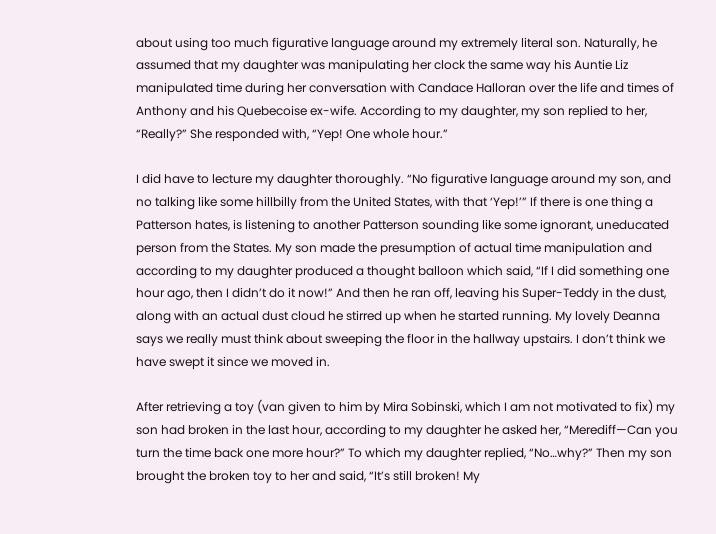about using too much figurative language around my extremely literal son. Naturally, he assumed that my daughter was manipulating her clock the same way his Auntie Liz manipulated time during her conversation with Candace Halloran over the life and times of Anthony and his Quebecoise ex-wife. According to my daughter, my son replied to her, “Really?” She responded with, “Yep! One whole hour.”

I did have to lecture my daughter thoroughly. “No figurative language around my son, and no talking like some hillbilly from the United States, with that ‘Yep!’” If there is one thing a Patterson hates, is listening to another Patterson sounding like some ignorant, uneducated person from the States. My son made the presumption of actual time manipulation and according to my daughter produced a thought balloon which said, “If I did something one hour ago, then I didn’t do it now!” And then he ran off, leaving his Super-Teddy in the dust, along with an actual dust cloud he stirred up when he started running. My lovely Deanna says we really must think about sweeping the floor in the hallway upstairs. I don’t think we have swept it since we moved in.

After retrieving a toy (van given to him by Mira Sobinski, which I am not motivated to fix) my son had broken in the last hour, according to my daughter he asked her, “Merediff—Can you turn the time back one more hour?” To which my daughter replied, “No…why?” Then my son brought the broken toy to her and said, “It’s still broken! My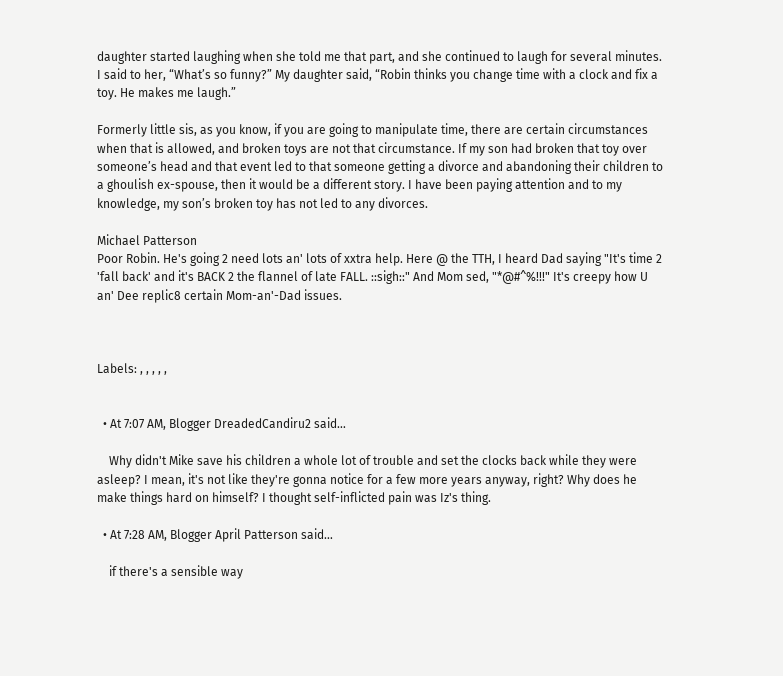daughter started laughing when she told me that part, and she continued to laugh for several minutes. I said to her, “What’s so funny?” My daughter said, “Robin thinks you change time with a clock and fix a toy. He makes me laugh.”

Formerly little sis, as you know, if you are going to manipulate time, there are certain circumstances when that is allowed, and broken toys are not that circumstance. If my son had broken that toy over someone’s head and that event led to that someone getting a divorce and abandoning their children to a ghoulish ex-spouse, then it would be a different story. I have been paying attention and to my knowledge, my son’s broken toy has not led to any divorces.

Michael Patterson
Poor Robin. He's going 2 need lots an' lots of xxtra help. Here @ the TTH, I heard Dad saying "It's time 2 'fall back' and it's BACK 2 the flannel of late FALL. ::sigh::" And Mom sed, "*@#^%!!!" It's creepy how U an' Dee replic8 certain Mom-an'-Dad issues.



Labels: , , , , ,


  • At 7:07 AM, Blogger DreadedCandiru2 said…

    Why didn't Mike save his children a whole lot of trouble and set the clocks back while they were asleep? I mean, it's not like they're gonna notice for a few more years anyway, right? Why does he make things hard on himself? I thought self-inflicted pain was Iz's thing.

  • At 7:28 AM, Blogger April Patterson said…

    if there's a sensible way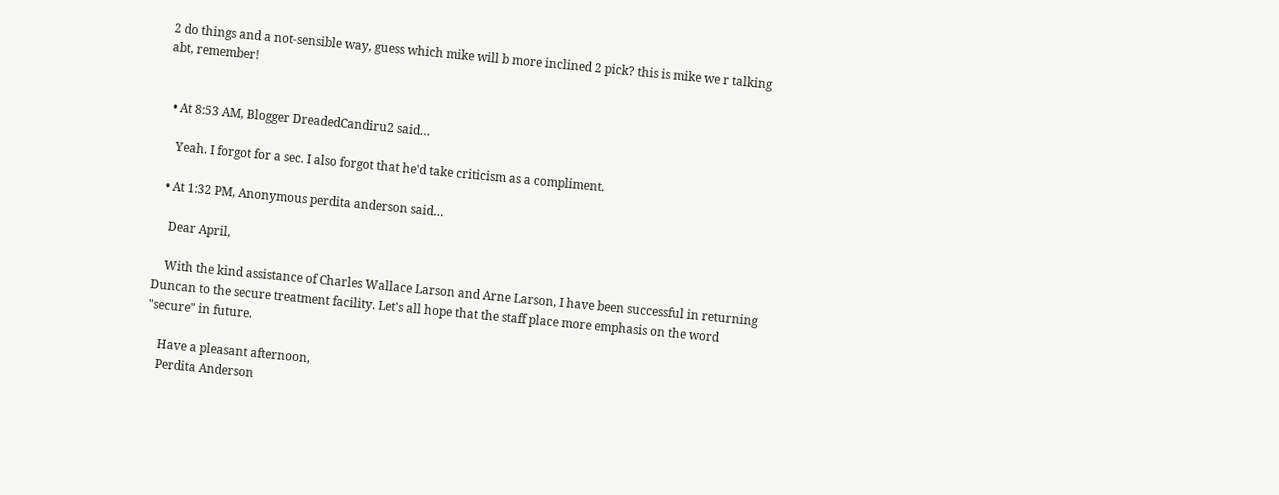2 do things and a not-sensible way, guess which mike will b more inclined 2 pick? this is mike we r talking abt, remember!


  • At 8:53 AM, Blogger DreadedCandiru2 said…

    Yeah. I forgot for a sec. I also forgot that he'd take criticism as a compliment.

  • At 1:32 PM, Anonymous perdita anderson said…

    Dear April,

    With the kind assistance of Charles Wallace Larson and Arne Larson, I have been successful in returning Duncan to the secure treatment facility. Let's all hope that the staff place more emphasis on the word "secure" in future.

    Have a pleasant afternoon,
    Perdita Anderson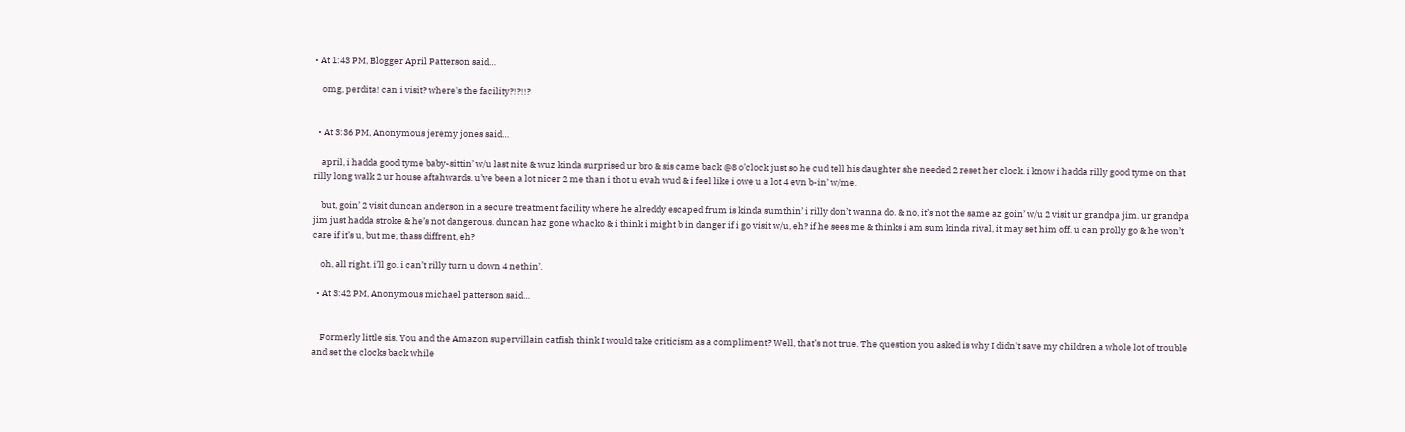• At 1:43 PM, Blogger April Patterson said…

    omg, perdita! can i visit? where's the facility?!?!!?


  • At 3:36 PM, Anonymous jeremy jones said…

    april, i hadda good tyme baby-sittin’ w/u last nite & wuz kinda surprised ur bro & sis came back @8 o’clock just so he cud tell his daughter she needed 2 reset her clock. i know i hadda rilly good tyme on that rilly long walk 2 ur house aftahwards. u’ve been a lot nicer 2 me than i thot u evah wud & i feel like i owe u a lot 4 evn b-in’ w/me.

    but, goin’ 2 visit duncan anderson in a secure treatment facility where he alreddy escaped frum is kinda sumthin’ i rilly don’t wanna do. & no, it’s not the same az goin’ w/u 2 visit ur grandpa jim. ur grandpa jim just hadda stroke & he’s not dangerous. duncan haz gone whacko & i think i might b in danger if i go visit w/u, eh? if he sees me & thinks i am sum kinda rival, it may set him off. u can prolly go & he won’t care if it’s u, but me, thass diffrent, eh?

    oh, all right. i’ll go. i can’t rilly turn u down 4 nethin’.

  • At 3:42 PM, Anonymous michael patterson said…


    Formerly little sis. You and the Amazon supervillain catfish think I would take criticism as a compliment? Well, that’s not true. The question you asked is why I didn't save my children a whole lot of trouble and set the clocks back while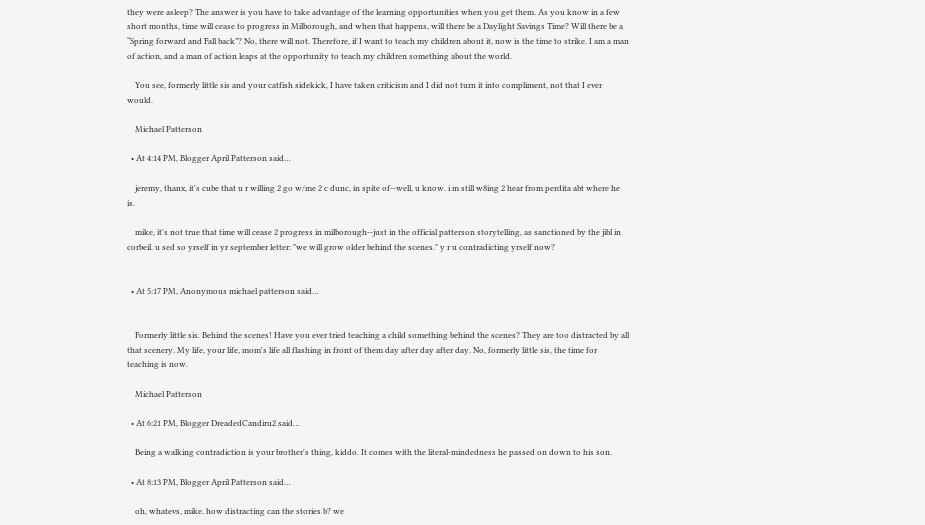they were asleep? The answer is you have to take advantage of the learning opportunities when you get them. As you know in a few short months, time will cease to progress in Milborough, and when that happens, will there be a Daylight Savings Time? Will there be a “Spring forward and Fall back”? No, there will not. Therefore, if I want to teach my children about it, now is the time to strike. I am a man of action, and a man of action leaps at the opportunity to teach my children something about the world.

    You see, formerly little sis and your catfish sidekick, I have taken criticism and I did not turn it into compliment, not that I ever would.

    Michael Patterson

  • At 4:14 PM, Blogger April Patterson said…

    jeremy, thanx, it's cube that u r willing 2 go w/me 2 c dunc, in spite of--well, u know. i m still w8ing 2 hear from perdita abt where he is.

    mike, it's not true that time will cease 2 progress in milborough--just in the official patterson storytelling, as sanctioned by the jibl in corbeil. u sed so yrself in yr september letter: "we will grow older behind the scenes." y r u contradicting yrself now?


  • At 5:17 PM, Anonymous michael patterson said…


    Formerly little sis. Behind the scenes! Have you ever tried teaching a child something behind the scenes? They are too distracted by all that scenery. My life, your life, mom's life all flashing in front of them day after day after day. No, formerly little sis, the time for teaching is now.

    Michael Patterson

  • At 6:21 PM, Blogger DreadedCandiru2 said…

    Being a walking contradiction is your brother's thing, kiddo. It comes with the literal-mindedness he passed on down to his son.

  • At 8:13 PM, Blogger April Patterson said…

    oh, whatevs, mike. how distracting can the stories b? we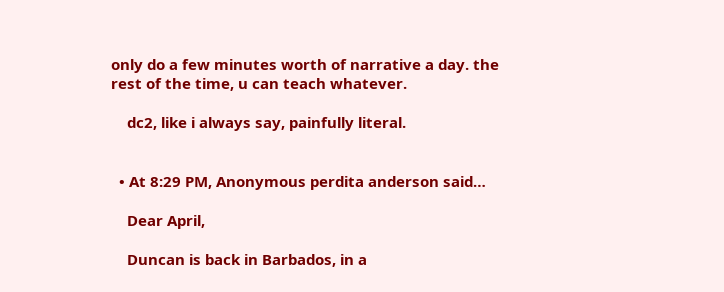only do a few minutes worth of narrative a day. the rest of the time, u can teach whatever.

    dc2, like i always say, painfully literal.


  • At 8:29 PM, Anonymous perdita anderson said…

    Dear April,

    Duncan is back in Barbados, in a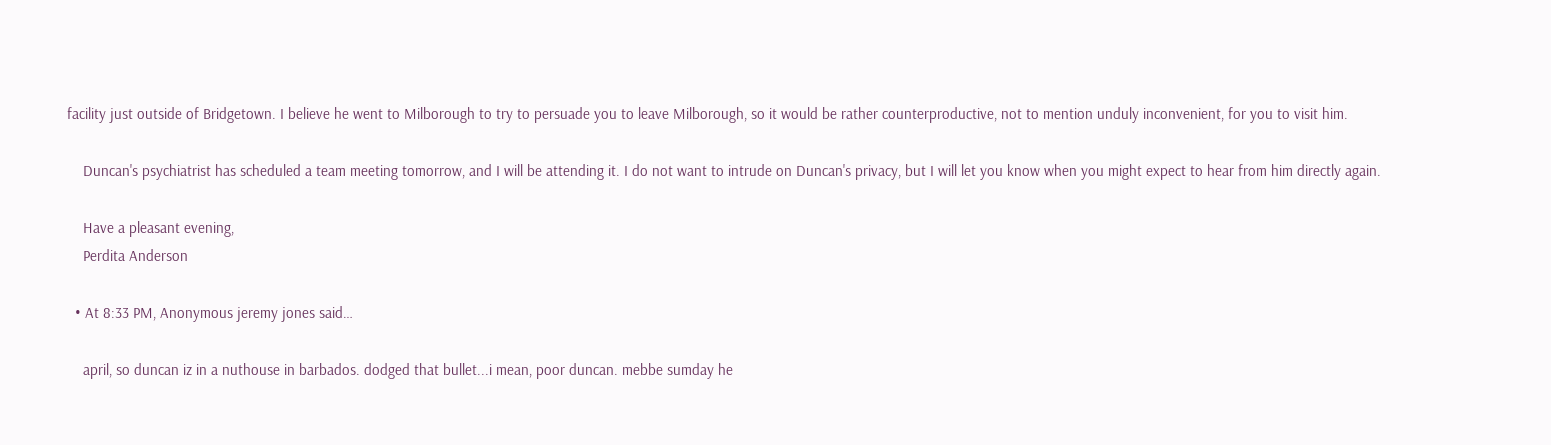facility just outside of Bridgetown. I believe he went to Milborough to try to persuade you to leave Milborough, so it would be rather counterproductive, not to mention unduly inconvenient, for you to visit him.

    Duncan's psychiatrist has scheduled a team meeting tomorrow, and I will be attending it. I do not want to intrude on Duncan's privacy, but I will let you know when you might expect to hear from him directly again.

    Have a pleasant evening,
    Perdita Anderson

  • At 8:33 PM, Anonymous jeremy jones said…

    april, so duncan iz in a nuthouse in barbados. dodged that bullet...i mean, poor duncan. mebbe sumday he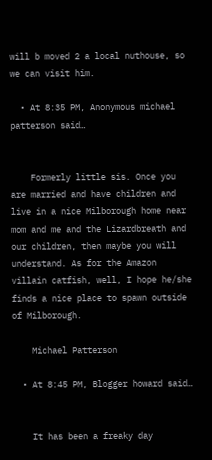will b moved 2 a local nuthouse, so we can visit him.

  • At 8:35 PM, Anonymous michael patterson said…


    Formerly little sis. Once you are married and have children and live in a nice Milborough home near mom and me and the Lizardbreath and our children, then maybe you will understand. As for the Amazon villain catfish, well, I hope he/she finds a nice place to spawn outside of Milborough.

    Michael Patterson

  • At 8:45 PM, Blogger howard said…


    It has been a freaky day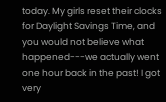today. My girls reset their clocks for Daylight Savings Time, and you would not believe what happened---we actually went one hour back in the past! I got very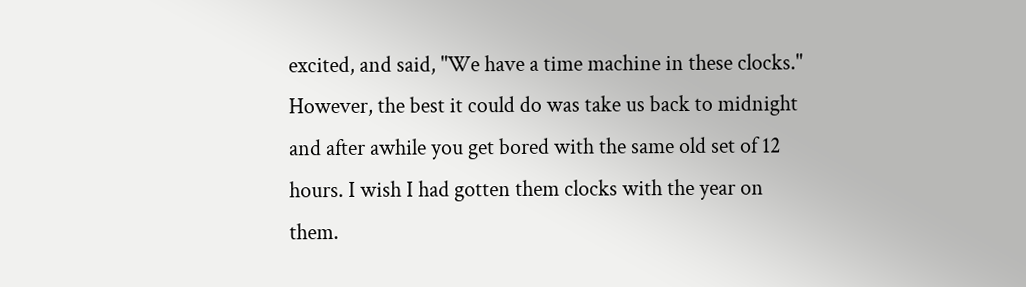excited, and said, "We have a time machine in these clocks." However, the best it could do was take us back to midnight and after awhile you get bored with the same old set of 12 hours. I wish I had gotten them clocks with the year on them.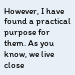However, I have found a practical purpose for them. As you know, we live close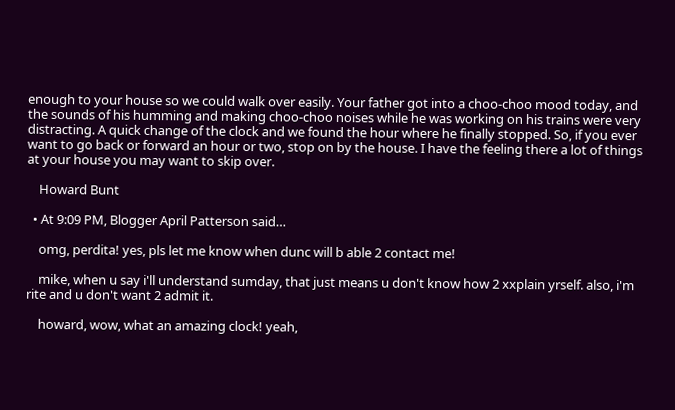enough to your house so we could walk over easily. Your father got into a choo-choo mood today, and the sounds of his humming and making choo-choo noises while he was working on his trains were very distracting. A quick change of the clock and we found the hour where he finally stopped. So, if you ever want to go back or forward an hour or two, stop on by the house. I have the feeling there a lot of things at your house you may want to skip over.

    Howard Bunt

  • At 9:09 PM, Blogger April Patterson said…

    omg, perdita! yes, pls let me know when dunc will b able 2 contact me!

    mike, when u say i'll understand sumday, that just means u don't know how 2 xxplain yrself. also, i'm rite and u don't want 2 admit it.

    howard, wow, what an amazing clock! yeah,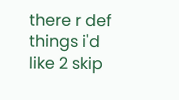there r def things i'd like 2 skip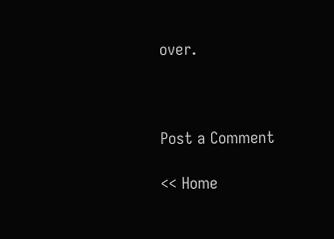over.



Post a Comment

<< Home